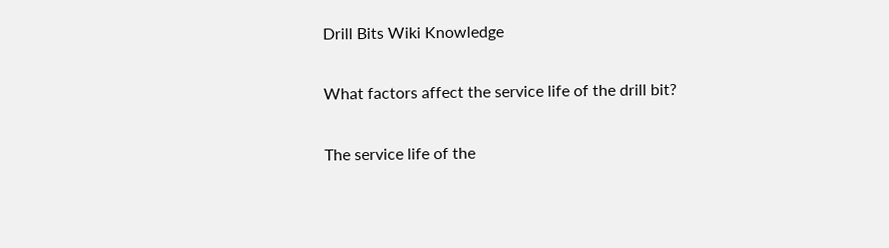Drill Bits Wiki Knowledge

What factors affect the service life of the drill bit?

The service life of the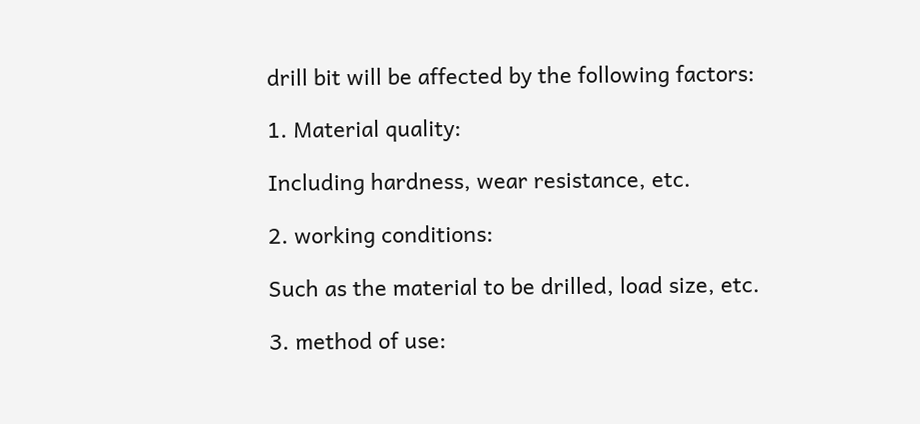drill bit will be affected by the following factors:

1. Material quality:

Including hardness, wear resistance, etc.

2. working conditions:

Such as the material to be drilled, load size, etc.

3. method of use: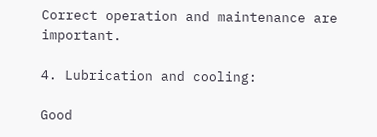Correct operation and maintenance are important.

4. Lubrication and cooling:

Good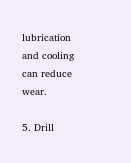lubrication and cooling can reduce wear.

5. Drill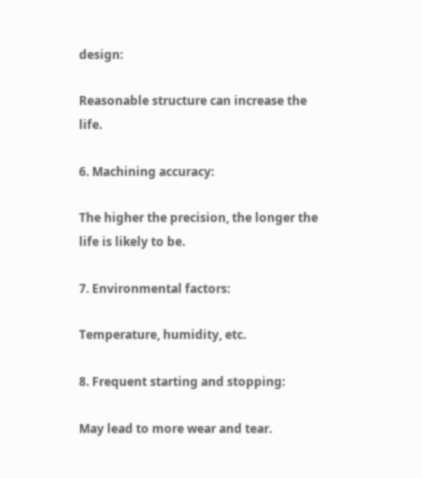design:

Reasonable structure can increase the life.

6. Machining accuracy:

The higher the precision, the longer the life is likely to be.

7. Environmental factors:

Temperature, humidity, etc.

8. Frequent starting and stopping:

May lead to more wear and tear.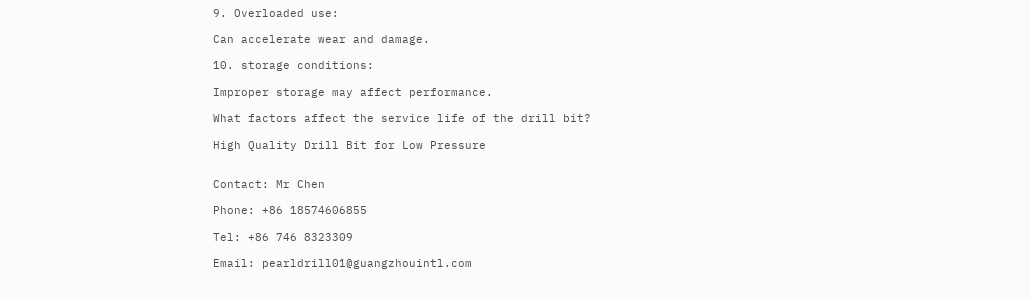9. Overloaded use:

Can accelerate wear and damage.

10. storage conditions:

Improper storage may affect performance.

What factors affect the service life of the drill bit?

High Quality Drill Bit for Low Pressure


Contact: Mr Chen

Phone: +86 18574606855

Tel: +86 746 8323309

Email: pearldrill01@guangzhouintl.com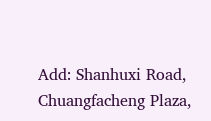Add: Shanhuxi Road, Chuangfacheng Plaza,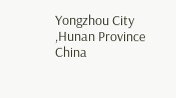Yongzhou City ,Hunan Province China